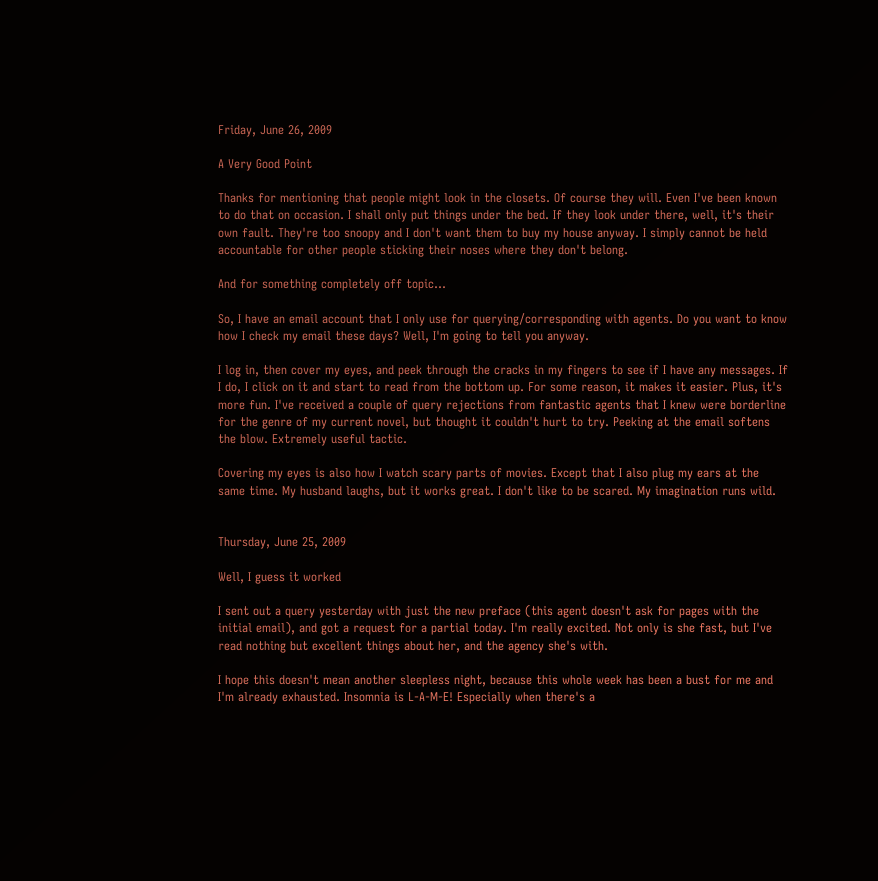Friday, June 26, 2009

A Very Good Point

Thanks for mentioning that people might look in the closets. Of course they will. Even I've been known to do that on occasion. I shall only put things under the bed. If they look under there, well, it's their own fault. They're too snoopy and I don't want them to buy my house anyway. I simply cannot be held accountable for other people sticking their noses where they don't belong.

And for something completely off topic...

So, I have an email account that I only use for querying/corresponding with agents. Do you want to know how I check my email these days? Well, I'm going to tell you anyway.

I log in, then cover my eyes, and peek through the cracks in my fingers to see if I have any messages. If I do, I click on it and start to read from the bottom up. For some reason, it makes it easier. Plus, it's more fun. I've received a couple of query rejections from fantastic agents that I knew were borderline for the genre of my current novel, but thought it couldn't hurt to try. Peeking at the email softens the blow. Extremely useful tactic.

Covering my eyes is also how I watch scary parts of movies. Except that I also plug my ears at the same time. My husband laughs, but it works great. I don't like to be scared. My imagination runs wild.


Thursday, June 25, 2009

Well, I guess it worked

I sent out a query yesterday with just the new preface (this agent doesn't ask for pages with the initial email), and got a request for a partial today. I'm really excited. Not only is she fast, but I've read nothing but excellent things about her, and the agency she's with.

I hope this doesn't mean another sleepless night, because this whole week has been a bust for me and I'm already exhausted. Insomnia is L-A-M-E! Especially when there's a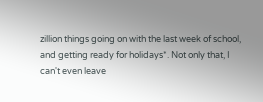zillion things going on with the last week of school, and getting ready for holidays*. Not only that, I can't even leave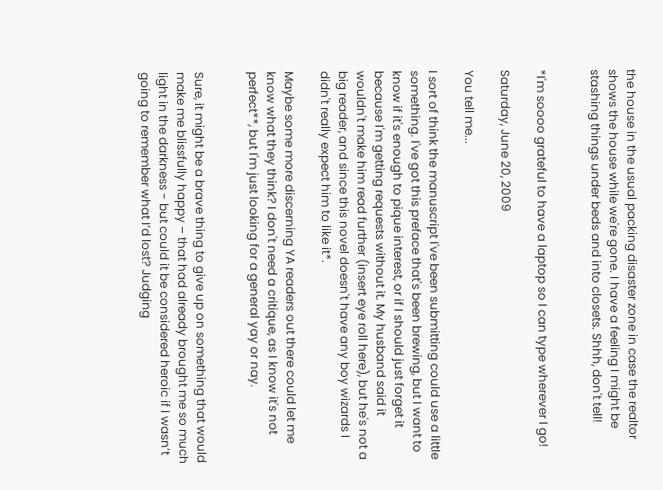the house in the usual packing disaster zone in case the realtor shows the house while we're gone. I have a feeling I might be stashing things under beds and into closets. Shhh, don't tell!


*I'm soooo grateful to have a laptop so I can type wherever I go!

Saturday, June 20, 2009

You tell me...

I sort of think the manuscript I've been submitting could use a little something. I've got this preface that's been brewing, but I want to know if it's enough to pique interest, or if I should just forget it because I'm getting requests without it. My husband said it wouldn't make him read further (insert eye roll here), but he's not a big reader, and since this novel doesn't have any boy wizards I didn't really expect him to like it*.

Maybe some more discerning YA readers out there could let me know what they think? I don't need a critique, as I know it's not perfect**, but I'm just looking for a general yay or nay.


Sure, it might be a brave thing to give up on something that would make me blissfully happy – that had already brought me so much light in the darkness - but could it be considered heroic if I wasn’t going to remember what I’d lost? Judging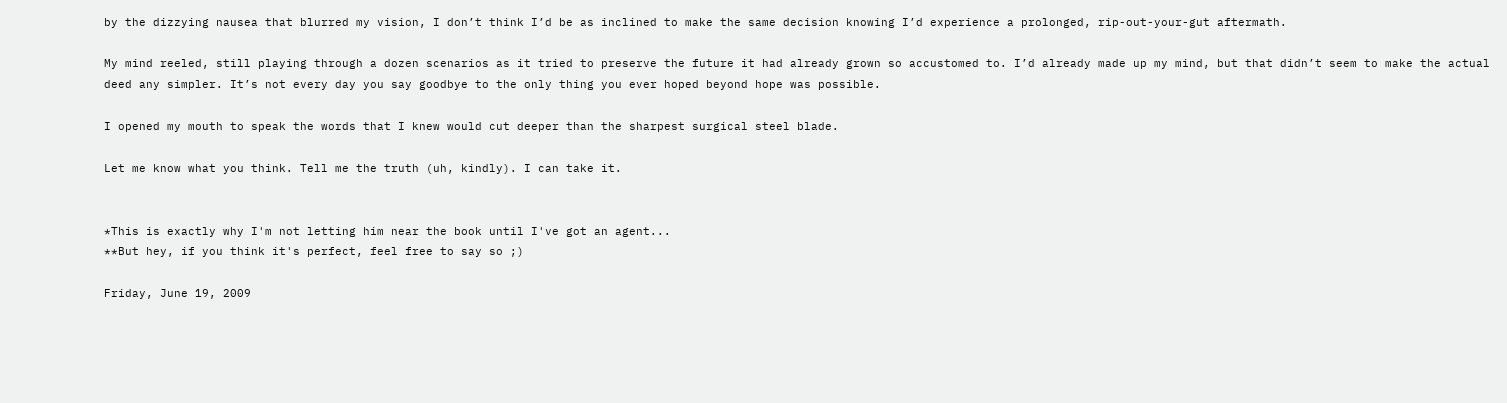by the dizzying nausea that blurred my vision, I don’t think I’d be as inclined to make the same decision knowing I’d experience a prolonged, rip-out-your-gut aftermath.

My mind reeled, still playing through a dozen scenarios as it tried to preserve the future it had already grown so accustomed to. I’d already made up my mind, but that didn’t seem to make the actual deed any simpler. It’s not every day you say goodbye to the only thing you ever hoped beyond hope was possible.

I opened my mouth to speak the words that I knew would cut deeper than the sharpest surgical steel blade.

Let me know what you think. Tell me the truth (uh, kindly). I can take it.


*This is exactly why I'm not letting him near the book until I've got an agent...
**But hey, if you think it's perfect, feel free to say so ;)

Friday, June 19, 2009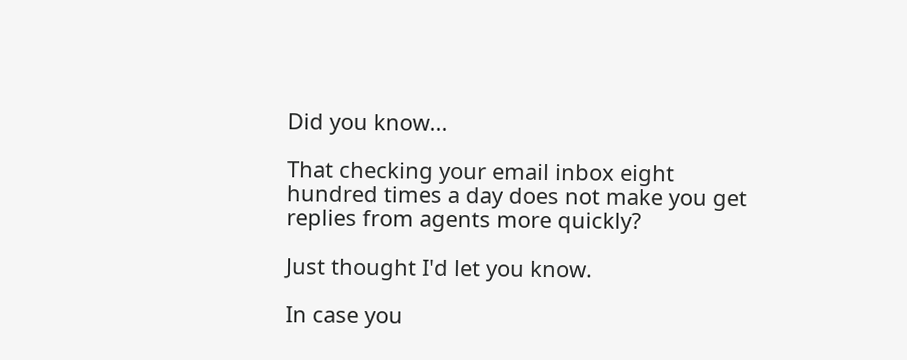Did you know...

That checking your email inbox eight hundred times a day does not make you get replies from agents more quickly?

Just thought I'd let you know.

In case you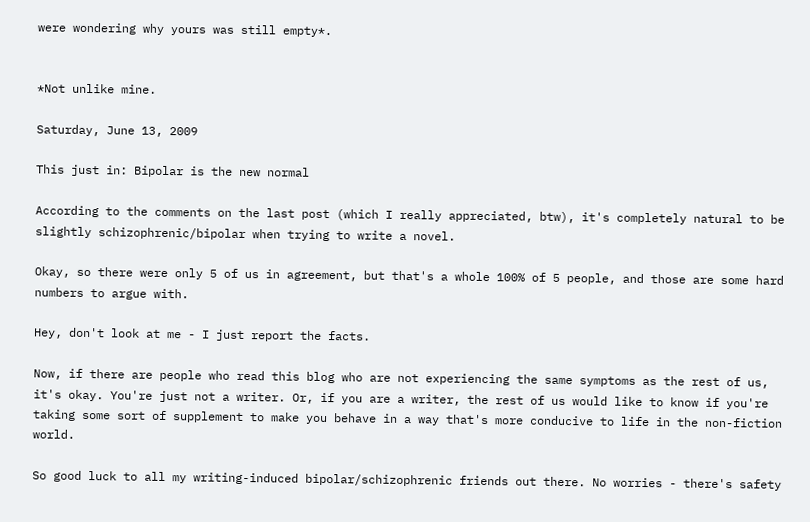were wondering why yours was still empty*.


*Not unlike mine.

Saturday, June 13, 2009

This just in: Bipolar is the new normal

According to the comments on the last post (which I really appreciated, btw), it's completely natural to be slightly schizophrenic/bipolar when trying to write a novel.

Okay, so there were only 5 of us in agreement, but that's a whole 100% of 5 people, and those are some hard numbers to argue with.

Hey, don't look at me - I just report the facts.

Now, if there are people who read this blog who are not experiencing the same symptoms as the rest of us, it's okay. You're just not a writer. Or, if you are a writer, the rest of us would like to know if you're taking some sort of supplement to make you behave in a way that's more conducive to life in the non-fiction world.

So good luck to all my writing-induced bipolar/schizophrenic friends out there. No worries - there's safety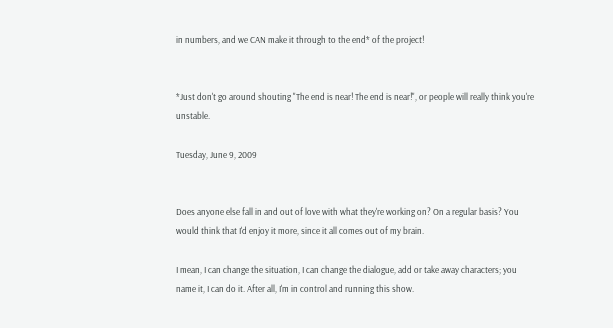in numbers, and we CAN make it through to the end* of the project!


*Just don't go around shouting "The end is near! The end is near!", or people will really think you're unstable.

Tuesday, June 9, 2009


Does anyone else fall in and out of love with what they're working on? On a regular basis? You would think that I'd enjoy it more, since it all comes out of my brain.

I mean, I can change the situation, I can change the dialogue, add or take away characters; you name it, I can do it. After all, I'm in control and running this show.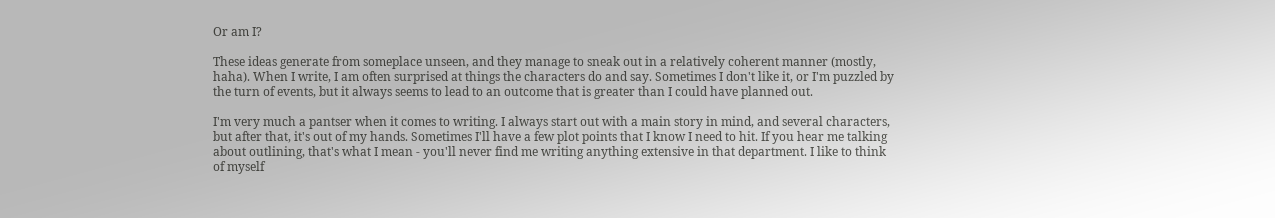Or am I?

These ideas generate from someplace unseen, and they manage to sneak out in a relatively coherent manner (mostly, haha). When I write, I am often surprised at things the characters do and say. Sometimes I don't like it, or I'm puzzled by the turn of events, but it always seems to lead to an outcome that is greater than I could have planned out.

I'm very much a pantser when it comes to writing. I always start out with a main story in mind, and several characters, but after that, it's out of my hands. Sometimes I'll have a few plot points that I know I need to hit. If you hear me talking about outlining, that's what I mean - you'll never find me writing anything extensive in that department. I like to think of myself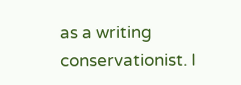as a writing conservationist. I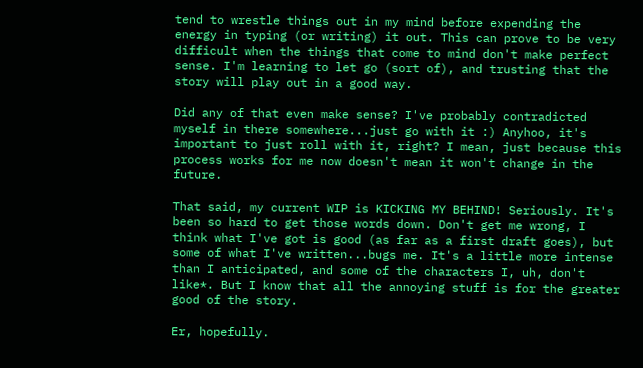tend to wrestle things out in my mind before expending the energy in typing (or writing) it out. This can prove to be very difficult when the things that come to mind don't make perfect sense. I'm learning to let go (sort of), and trusting that the story will play out in a good way.

Did any of that even make sense? I've probably contradicted myself in there somewhere...just go with it :) Anyhoo, it's important to just roll with it, right? I mean, just because this process works for me now doesn't mean it won't change in the future.

That said, my current WIP is KICKING MY BEHIND! Seriously. It's been so hard to get those words down. Don't get me wrong, I think what I've got is good (as far as a first draft goes), but some of what I've written...bugs me. It's a little more intense than I anticipated, and some of the characters I, uh, don't like*. But I know that all the annoying stuff is for the greater good of the story.

Er, hopefully.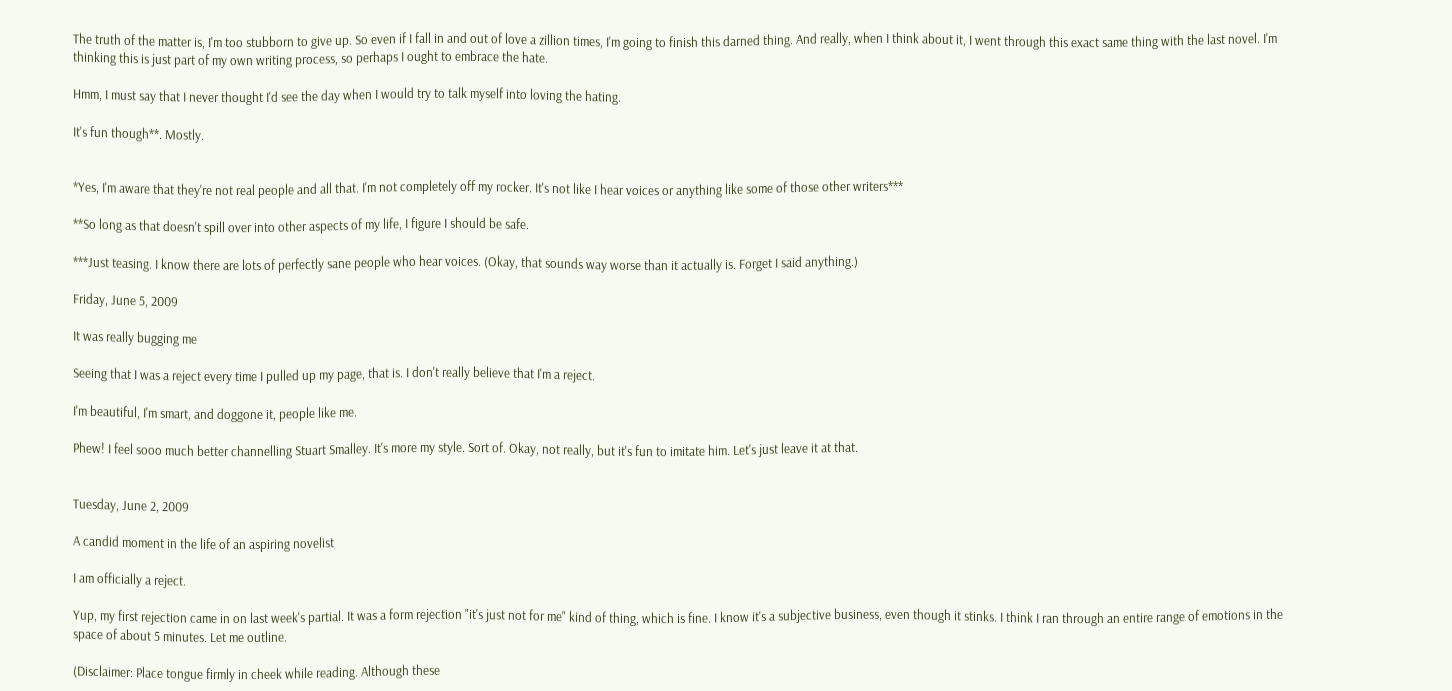The truth of the matter is, I'm too stubborn to give up. So even if I fall in and out of love a zillion times, I'm going to finish this darned thing. And really, when I think about it, I went through this exact same thing with the last novel. I'm thinking this is just part of my own writing process, so perhaps I ought to embrace the hate.

Hmm, I must say that I never thought I'd see the day when I would try to talk myself into loving the hating.

It's fun though**. Mostly.


*Yes, I'm aware that they're not real people and all that. I'm not completely off my rocker. It's not like I hear voices or anything like some of those other writers***

**So long as that doesn't spill over into other aspects of my life, I figure I should be safe.

***Just teasing. I know there are lots of perfectly sane people who hear voices. (Okay, that sounds way worse than it actually is. Forget I said anything.)

Friday, June 5, 2009

It was really bugging me

Seeing that I was a reject every time I pulled up my page, that is. I don't really believe that I'm a reject.

I'm beautiful, I'm smart, and doggone it, people like me.

Phew! I feel sooo much better channelling Stuart Smalley. It's more my style. Sort of. Okay, not really, but it's fun to imitate him. Let's just leave it at that.


Tuesday, June 2, 2009

A candid moment in the life of an aspiring novelist

I am officially a reject.

Yup, my first rejection came in on last week's partial. It was a form rejection "it's just not for me" kind of thing, which is fine. I know it's a subjective business, even though it stinks. I think I ran through an entire range of emotions in the space of about 5 minutes. Let me outline.

(Disclaimer: Place tongue firmly in cheek while reading. Although these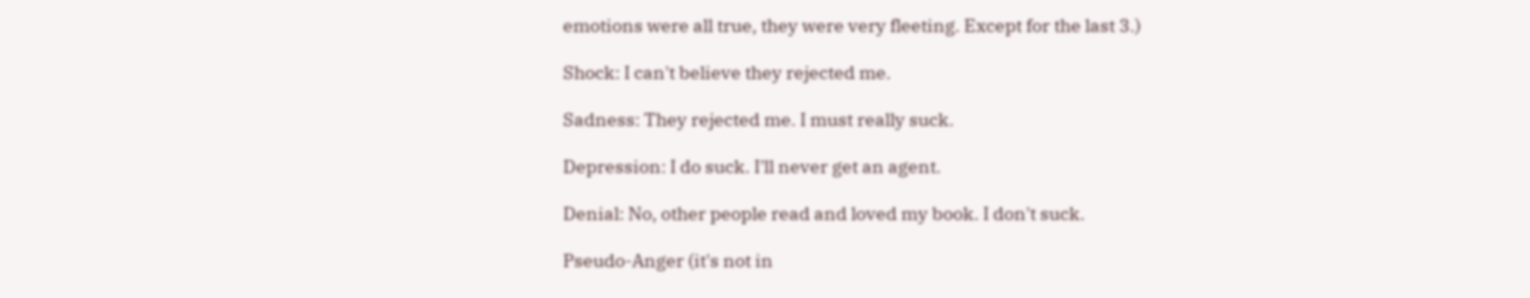emotions were all true, they were very fleeting. Except for the last 3.)

Shock: I can't believe they rejected me.

Sadness: They rejected me. I must really suck.

Depression: I do suck. I'll never get an agent.

Denial: No, other people read and loved my book. I don't suck.

Pseudo-Anger (it's not in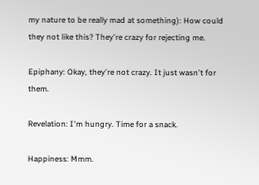my nature to be really mad at something): How could they not like this? They're crazy for rejecting me.

Epiphany: Okay, they're not crazy. It just wasn't for them.

Revelation: I'm hungry. Time for a snack.

Happiness: Mmm.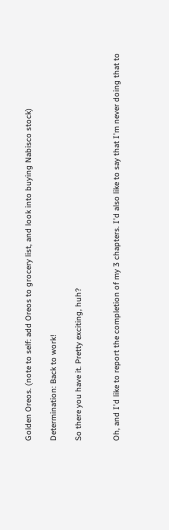Golden Oreos. (note to self: add Oreos to grocery list, and look into buying Nabisco stock)

Determination: Back to work!

So there you have it. Pretty exciting, huh?


Oh, and I'd like to report the completion of my 3 chapters. I'd also like to say that I'm never doing that to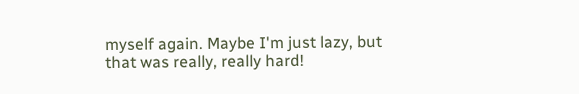myself again. Maybe I'm just lazy, but that was really, really hard!